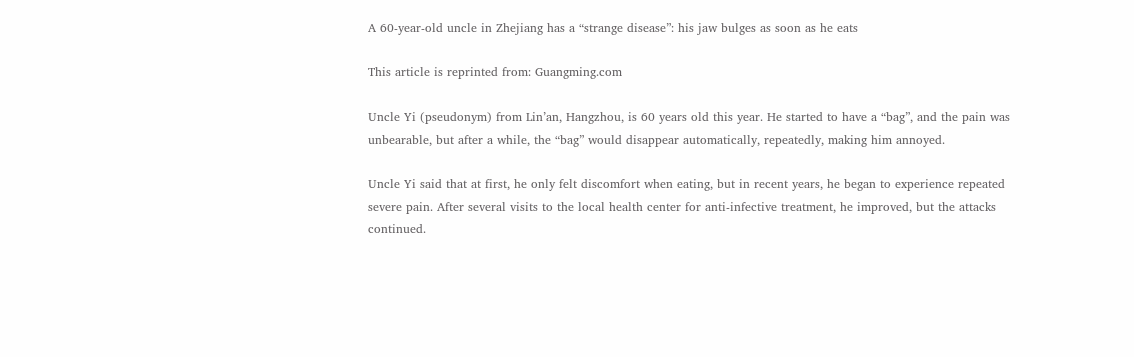A 60-year-old uncle in Zhejiang has a “strange disease”: his jaw bulges as soon as he eats

This article is reprinted from: Guangming.com

Uncle Yi (pseudonym) from Lin’an, Hangzhou, is 60 years old this year. He started to have a “bag”, and the pain was unbearable, but after a while, the “bag” would disappear automatically, repeatedly, making him annoyed.

Uncle Yi said that at first, he only felt discomfort when eating, but in recent years, he began to experience repeated severe pain. After several visits to the local health center for anti-infective treatment, he improved, but the attacks continued.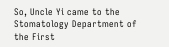So, Uncle Yi came to the Stomatology Department of the First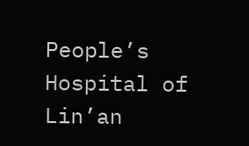People’s Hospital of Lin’an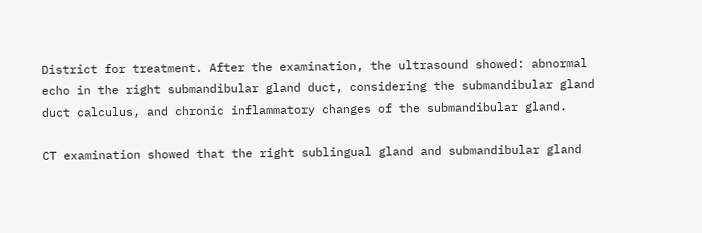District for treatment. After the examination, the ultrasound showed: abnormal echo in the right submandibular gland duct, considering the submandibular gland duct calculus, and chronic inflammatory changes of the submandibular gland.

CT examination showed that the right sublingual gland and submandibular gland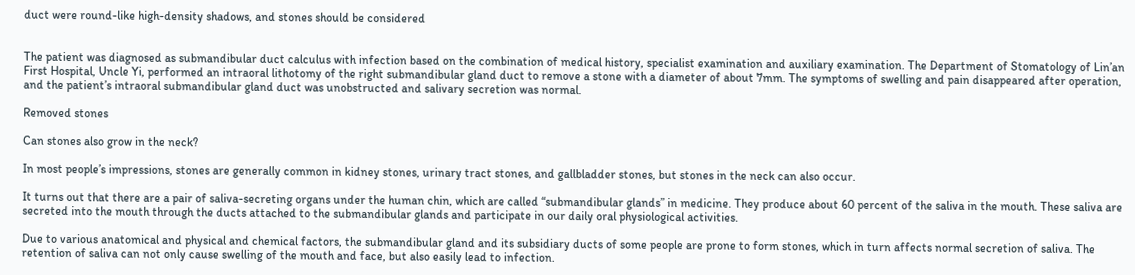duct were round-like high-density shadows, and stones should be considered


The patient was diagnosed as submandibular duct calculus with infection based on the combination of medical history, specialist examination and auxiliary examination. The Department of Stomatology of Lin’an First Hospital, Uncle Yi, performed an intraoral lithotomy of the right submandibular gland duct to remove a stone with a diameter of about 7mm. The symptoms of swelling and pain disappeared after operation, and the patient’s intraoral submandibular gland duct was unobstructed and salivary secretion was normal.

Removed stones

Can stones also grow in the neck?

In most people’s impressions, stones are generally common in kidney stones, urinary tract stones, and gallbladder stones, but stones in the neck can also occur.

It turns out that there are a pair of saliva-secreting organs under the human chin, which are called “submandibular glands” in medicine. They produce about 60 percent of the saliva in the mouth. These saliva are secreted into the mouth through the ducts attached to the submandibular glands and participate in our daily oral physiological activities.

Due to various anatomical and physical and chemical factors, the submandibular gland and its subsidiary ducts of some people are prone to form stones, which in turn affects normal secretion of saliva. The retention of saliva can not only cause swelling of the mouth and face, but also easily lead to infection.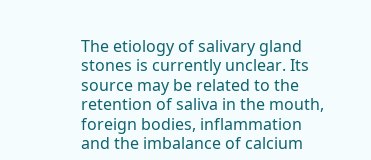The etiology of salivary gland stones is currently unclear. Its source may be related to the retention of saliva in the mouth, foreign bodies, inflammation and the imbalance of calcium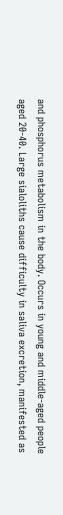and phosphorus metabolism in the body. Occurs in young and middle-aged people aged 20-40. Large sialoliths cause difficulty in saliva excretion, manifested as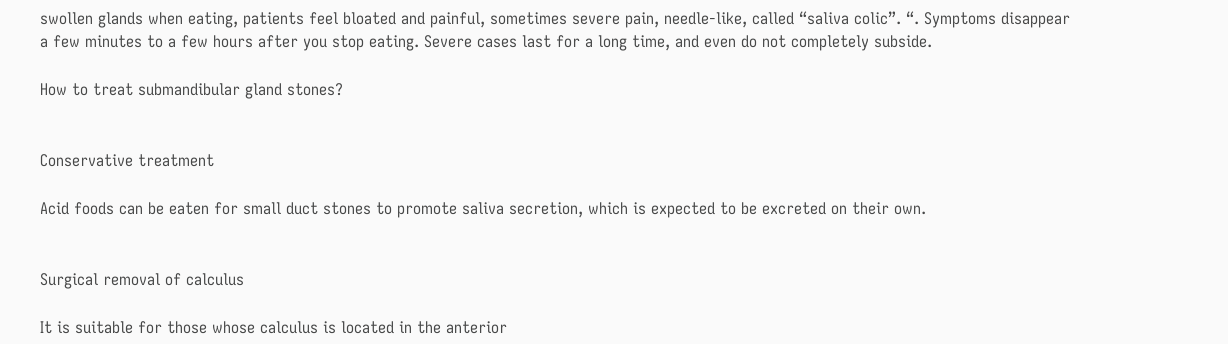swollen glands when eating, patients feel bloated and painful, sometimes severe pain, needle-like, called “saliva colic”. “. Symptoms disappear a few minutes to a few hours after you stop eating. Severe cases last for a long time, and even do not completely subside.

How to treat submandibular gland stones?


Conservative treatment

Acid foods can be eaten for small duct stones to promote saliva secretion, which is expected to be excreted on their own.


Surgical removal of calculus

It is suitable for those whose calculus is located in the anterior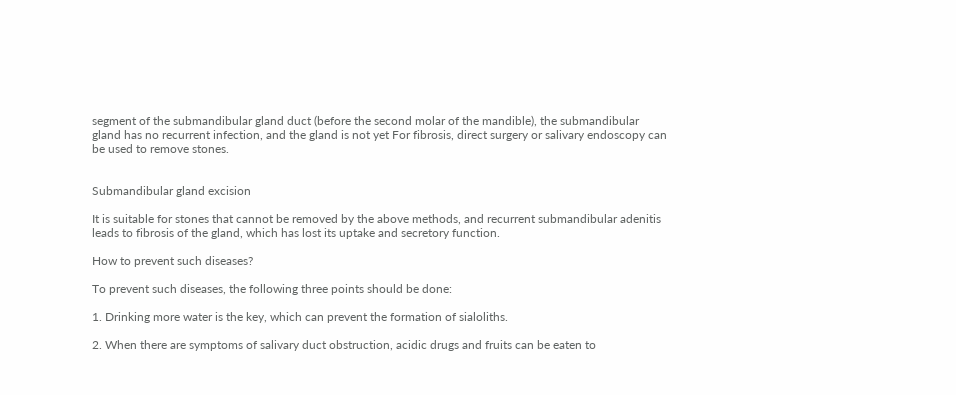segment of the submandibular gland duct (before the second molar of the mandible), the submandibular gland has no recurrent infection, and the gland is not yet For fibrosis, direct surgery or salivary endoscopy can be used to remove stones.


Submandibular gland excision

It is suitable for stones that cannot be removed by the above methods, and recurrent submandibular adenitis leads to fibrosis of the gland, which has lost its uptake and secretory function.

How to prevent such diseases?

To prevent such diseases, the following three points should be done:

1. Drinking more water is the key, which can prevent the formation of sialoliths.

2. When there are symptoms of salivary duct obstruction, acidic drugs and fruits can be eaten to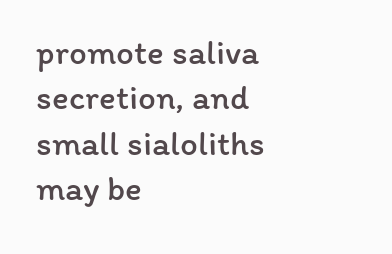promote saliva secretion, and small sialoliths may be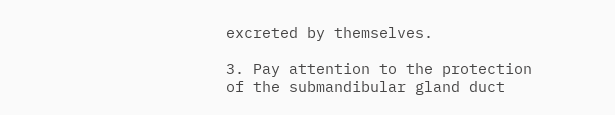excreted by themselves.

3. Pay attention to the protection of the submandibular gland duct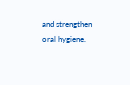and strengthen oral hygiene.